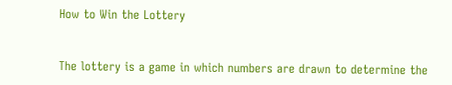How to Win the Lottery


The lottery is a game in which numbers are drawn to determine the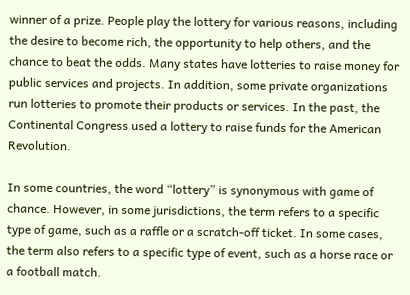winner of a prize. People play the lottery for various reasons, including the desire to become rich, the opportunity to help others, and the chance to beat the odds. Many states have lotteries to raise money for public services and projects. In addition, some private organizations run lotteries to promote their products or services. In the past, the Continental Congress used a lottery to raise funds for the American Revolution.

In some countries, the word “lottery” is synonymous with game of chance. However, in some jurisdictions, the term refers to a specific type of game, such as a raffle or a scratch-off ticket. In some cases, the term also refers to a specific type of event, such as a horse race or a football match.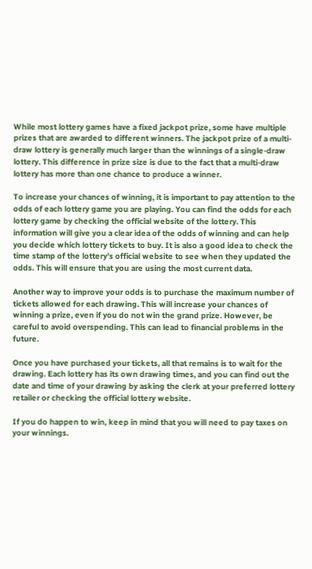While most lottery games have a fixed jackpot prize, some have multiple prizes that are awarded to different winners. The jackpot prize of a multi-draw lottery is generally much larger than the winnings of a single-draw lottery. This difference in prize size is due to the fact that a multi-draw lottery has more than one chance to produce a winner.

To increase your chances of winning, it is important to pay attention to the odds of each lottery game you are playing. You can find the odds for each lottery game by checking the official website of the lottery. This information will give you a clear idea of the odds of winning and can help you decide which lottery tickets to buy. It is also a good idea to check the time stamp of the lottery’s official website to see when they updated the odds. This will ensure that you are using the most current data.

Another way to improve your odds is to purchase the maximum number of tickets allowed for each drawing. This will increase your chances of winning a prize, even if you do not win the grand prize. However, be careful to avoid overspending. This can lead to financial problems in the future.

Once you have purchased your tickets, all that remains is to wait for the drawing. Each lottery has its own drawing times, and you can find out the date and time of your drawing by asking the clerk at your preferred lottery retailer or checking the official lottery website.

If you do happen to win, keep in mind that you will need to pay taxes on your winnings.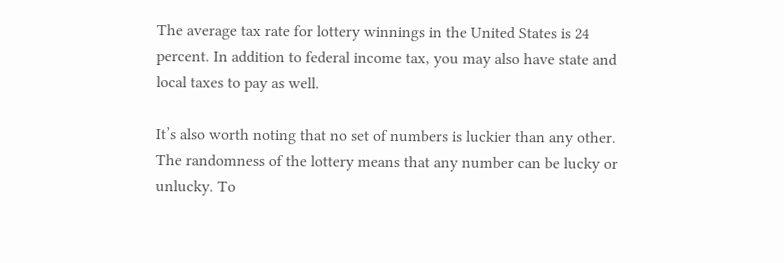The average tax rate for lottery winnings in the United States is 24 percent. In addition to federal income tax, you may also have state and local taxes to pay as well.

It’s also worth noting that no set of numbers is luckier than any other. The randomness of the lottery means that any number can be lucky or unlucky. To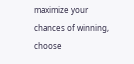maximize your chances of winning, choose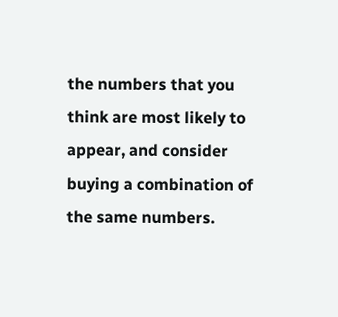the numbers that you think are most likely to appear, and consider buying a combination of the same numbers.